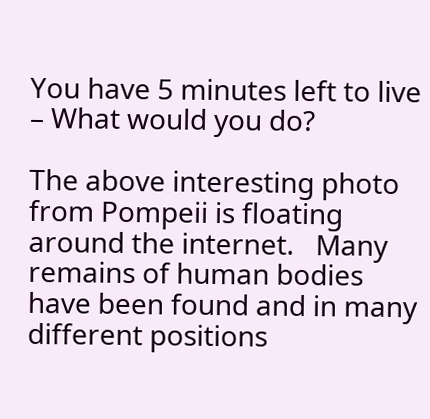You have 5 minutes left to live – What would you do?

The above interesting photo from Pompeii is floating around the internet.   Many remains of human bodies have been found and in many different positions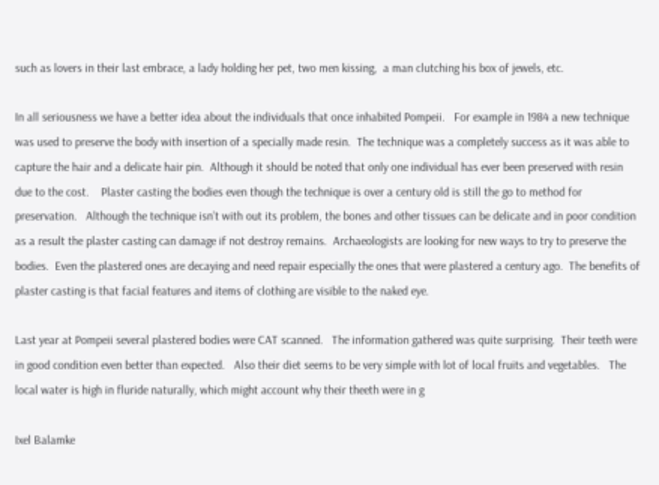such as lovers in their last embrace, a lady holding her pet, two men kissing,  a man clutching his box of jewels, etc.

In all seriousness we have a better idea about the individuals that once inhabited Pompeii.   For example in 1984 a new technique was used to preserve the body with insertion of a specially made resin.  The technique was a completely success as it was able to capture the hair and a delicate hair pin.  Although it should be noted that only one individual has ever been preserved with resin due to the cost.    Plaster casting the bodies even though the technique is over a century old is still the go to method for preservation.   Although the technique isn’t with out its problem, the bones and other tissues can be delicate and in poor condition as a result the plaster casting can damage if not destroy remains.  Archaeologists are looking for new ways to try to preserve the bodies.  Even the plastered ones are decaying and need repair especially the ones that were plastered a century ago.  The benefits of plaster casting is that facial features and items of clothing are visible to the naked eye.

Last year at Pompeii several plastered bodies were CAT scanned.   The information gathered was quite surprising.  Their teeth were in good condition even better than expected.   Also their diet seems to be very simple with lot of local fruits and vegetables.   The local water is high in fluride naturally, which might account why their theeth were in g

Ixel Balamke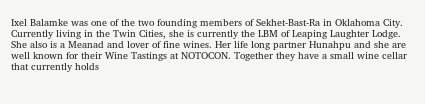Ixel Balamke was one of the two founding members of Sekhet-Bast-Ra in Oklahoma City. Currently living in the Twin Cities, she is currently the LBM of Leaping Laughter Lodge. She also is a Meanad and lover of fine wines. Her life long partner Hunahpu and she are well known for their Wine Tastings at NOTOCON. Together they have a small wine cellar that currently holds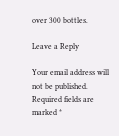over 300 bottles.

Leave a Reply

Your email address will not be published. Required fields are marked *